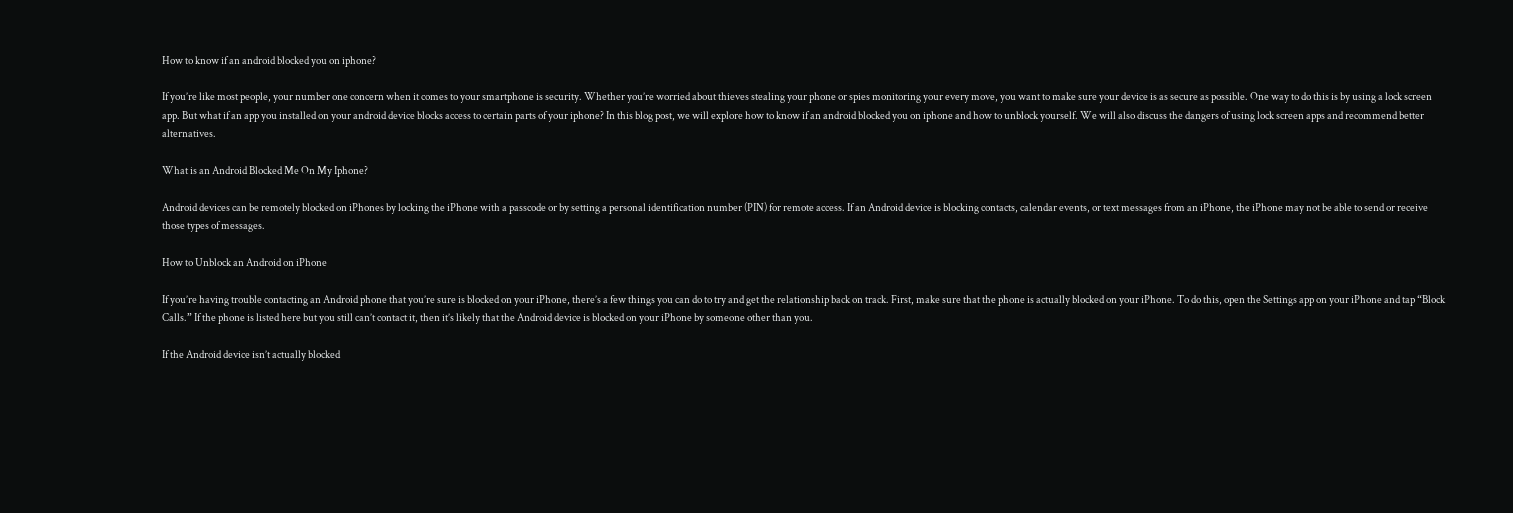How to know if an android blocked you on iphone?

If you’re like most people, your number one concern when it comes to your smartphone is security. Whether you’re worried about thieves stealing your phone or spies monitoring your every move, you want to make sure your device is as secure as possible. One way to do this is by using a lock screen app. But what if an app you installed on your android device blocks access to certain parts of your iphone? In this blog post, we will explore how to know if an android blocked you on iphone and how to unblock yourself. We will also discuss the dangers of using lock screen apps and recommend better alternatives.

What is an Android Blocked Me On My Iphone?

Android devices can be remotely blocked on iPhones by locking the iPhone with a passcode or by setting a personal identification number (PIN) for remote access. If an Android device is blocking contacts, calendar events, or text messages from an iPhone, the iPhone may not be able to send or receive those types of messages.

How to Unblock an Android on iPhone

If you’re having trouble contacting an Android phone that you’re sure is blocked on your iPhone, there’s a few things you can do to try and get the relationship back on track. First, make sure that the phone is actually blocked on your iPhone. To do this, open the Settings app on your iPhone and tap “Block Calls.” If the phone is listed here but you still can’t contact it, then it’s likely that the Android device is blocked on your iPhone by someone other than you.

If the Android device isn’t actually blocked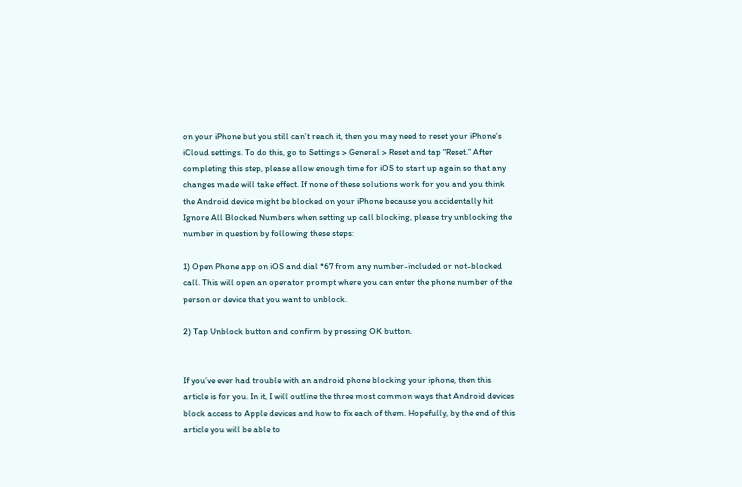on your iPhone but you still can’t reach it, then you may need to reset your iPhone’s iCloud settings. To do this, go to Settings > General > Reset and tap “Reset.” After completing this step, please allow enough time for iOS to start up again so that any changes made will take effect. If none of these solutions work for you and you think the Android device might be blocked on your iPhone because you accidentally hit Ignore All Blocked Numbers when setting up call blocking, please try unblocking the number in question by following these steps:

1) Open Phone app on iOS and dial *67 from any number-included or not-blocked call. This will open an operator prompt where you can enter the phone number of the person or device that you want to unblock.

2) Tap Unblock button and confirm by pressing OK button.


If you’ve ever had trouble with an android phone blocking your iphone, then this article is for you. In it, I will outline the three most common ways that Android devices block access to Apple devices and how to fix each of them. Hopefully, by the end of this article you will be able to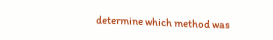determine which method was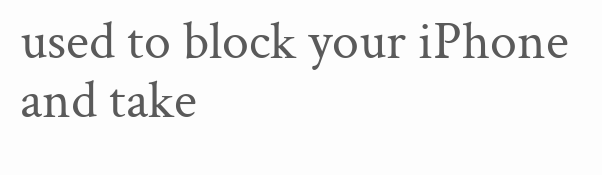used to block your iPhone and take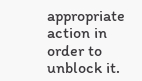appropriate action in order to unblock it.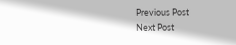Previous Post
Next Post